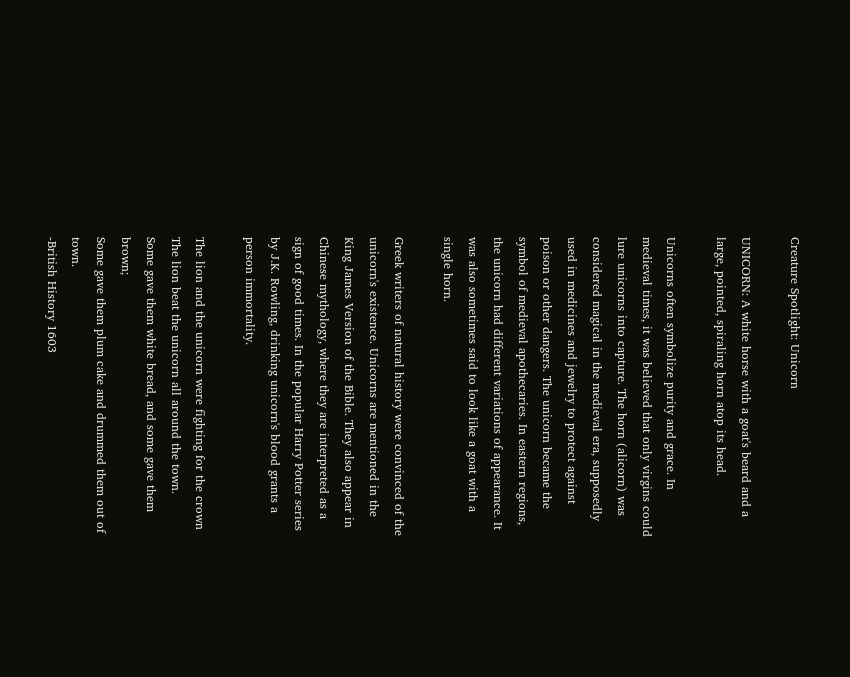Creature Spotlight: Unicorn

UNICORN: A white horse with a goat's beard and a large, pointed, spiraling horn atop its head.

Unicorns often symbolize purity and grace. In medieval times, it was believed that only virgins could lure unicorns into capture. The horn (alicorn) was considered magical in the medieval era, supposedly used in medicines and jewelry to protect against poison or other dangers. The unicorn became the symbol of medieval apothecaries. In eastern regions, the unicorn had different variations of appearance. It was also sometimes said to look like a goat with a single horn.

Greek writers of natural history were convinced of the unicorn's existence. Unicorns are mentioned in the King James Version of the Bible. They also appear in Chinese mythology, where they are interpreted as a sign of good times. In the popular Harry Potter series by J.K. Rowling, drinking unicorn's blood grants a person immortality.

The lion and the unicorn were fighting for the crown
The lion beat the unicorn all around the town.
Some gave them white bread, and some gave them brown;
Some gave them plum cake and drummed them out of town.
-British History 1603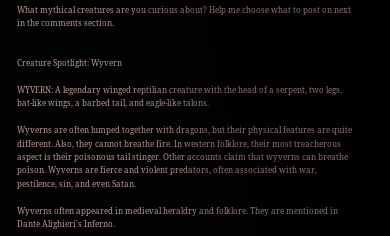What mythical creatures are you curious about? Help me choose what to post on next in the comments section.


Creature Spotlight: Wyvern

WYVERN: A legendary winged reptilian creature with the head of a serpent, two legs, bat-like wings, a barbed tail, and eagle-like talons.

Wyverns are often lumped together with dragons, but their physical features are quite different. Also, they cannot breathe fire. In western folklore, their most treacherous aspect is their poisonous tail stinger. Other accounts claim that wyverns can breathe poison. Wyverns are fierce and violent predators, often associated with war, pestilence, sin, and even Satan.

Wyverns often appeared in medieval heraldry and folklore. They are mentioned in Dante Alighieri's Inferno.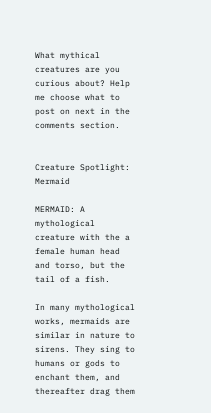What mythical creatures are you curious about? Help me choose what to post on next in the comments section.


Creature Spotlight: Mermaid

MERMAID: A mythological creature with the a female human head and torso, but the tail of a fish.

In many mythological works, mermaids are similar in nature to sirens. They sing to humans or gods to enchant them, and thereafter drag them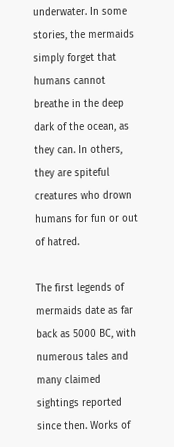underwater. In some stories, the mermaids simply forget that humans cannot breathe in the deep dark of the ocean, as they can. In others, they are spiteful creatures who drown humans for fun or out of hatred.

The first legends of mermaids date as far back as 5000 BC, with numerous tales and many claimed sightings reported since then. Works of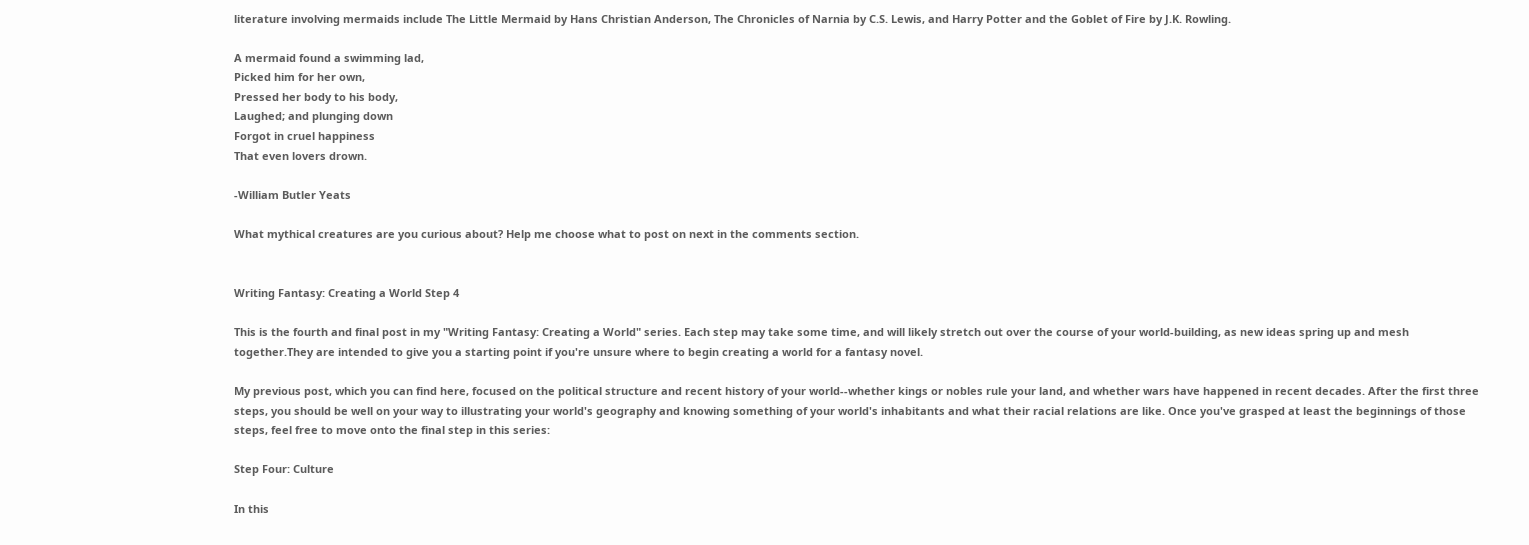literature involving mermaids include The Little Mermaid by Hans Christian Anderson, The Chronicles of Narnia by C.S. Lewis, and Harry Potter and the Goblet of Fire by J.K. Rowling.

A mermaid found a swimming lad,
Picked him for her own,
Pressed her body to his body,
Laughed; and plunging down
Forgot in cruel happiness
That even lovers drown.

-William Butler Yeats

What mythical creatures are you curious about? Help me choose what to post on next in the comments section.


Writing Fantasy: Creating a World Step 4

This is the fourth and final post in my "Writing Fantasy: Creating a World" series. Each step may take some time, and will likely stretch out over the course of your world-building, as new ideas spring up and mesh together.They are intended to give you a starting point if you're unsure where to begin creating a world for a fantasy novel.

My previous post, which you can find here, focused on the political structure and recent history of your world--whether kings or nobles rule your land, and whether wars have happened in recent decades. After the first three steps, you should be well on your way to illustrating your world's geography and knowing something of your world's inhabitants and what their racial relations are like. Once you've grasped at least the beginnings of those steps, feel free to move onto the final step in this series:

Step Four: Culture

In this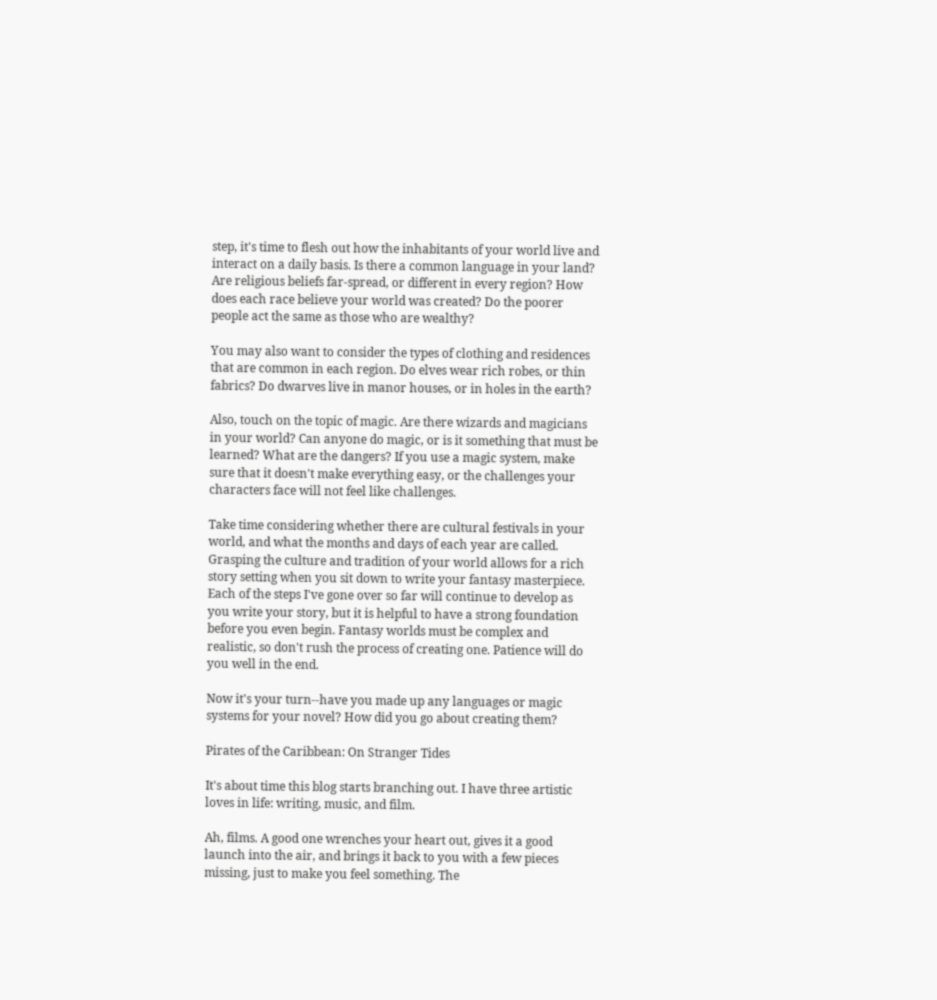step, it's time to flesh out how the inhabitants of your world live and interact on a daily basis. Is there a common language in your land? Are religious beliefs far-spread, or different in every region? How does each race believe your world was created? Do the poorer people act the same as those who are wealthy?

You may also want to consider the types of clothing and residences that are common in each region. Do elves wear rich robes, or thin fabrics? Do dwarves live in manor houses, or in holes in the earth?

Also, touch on the topic of magic. Are there wizards and magicians in your world? Can anyone do magic, or is it something that must be learned? What are the dangers? If you use a magic system, make sure that it doesn't make everything easy, or the challenges your characters face will not feel like challenges.

Take time considering whether there are cultural festivals in your world, and what the months and days of each year are called. Grasping the culture and tradition of your world allows for a rich story setting when you sit down to write your fantasy masterpiece. Each of the steps I've gone over so far will continue to develop as you write your story, but it is helpful to have a strong foundation before you even begin. Fantasy worlds must be complex and realistic, so don't rush the process of creating one. Patience will do you well in the end.

Now it's your turn--have you made up any languages or magic systems for your novel? How did you go about creating them?

Pirates of the Caribbean: On Stranger Tides

It's about time this blog starts branching out. I have three artistic loves in life: writing, music, and film.

Ah, films. A good one wrenches your heart out, gives it a good launch into the air, and brings it back to you with a few pieces missing, just to make you feel something. The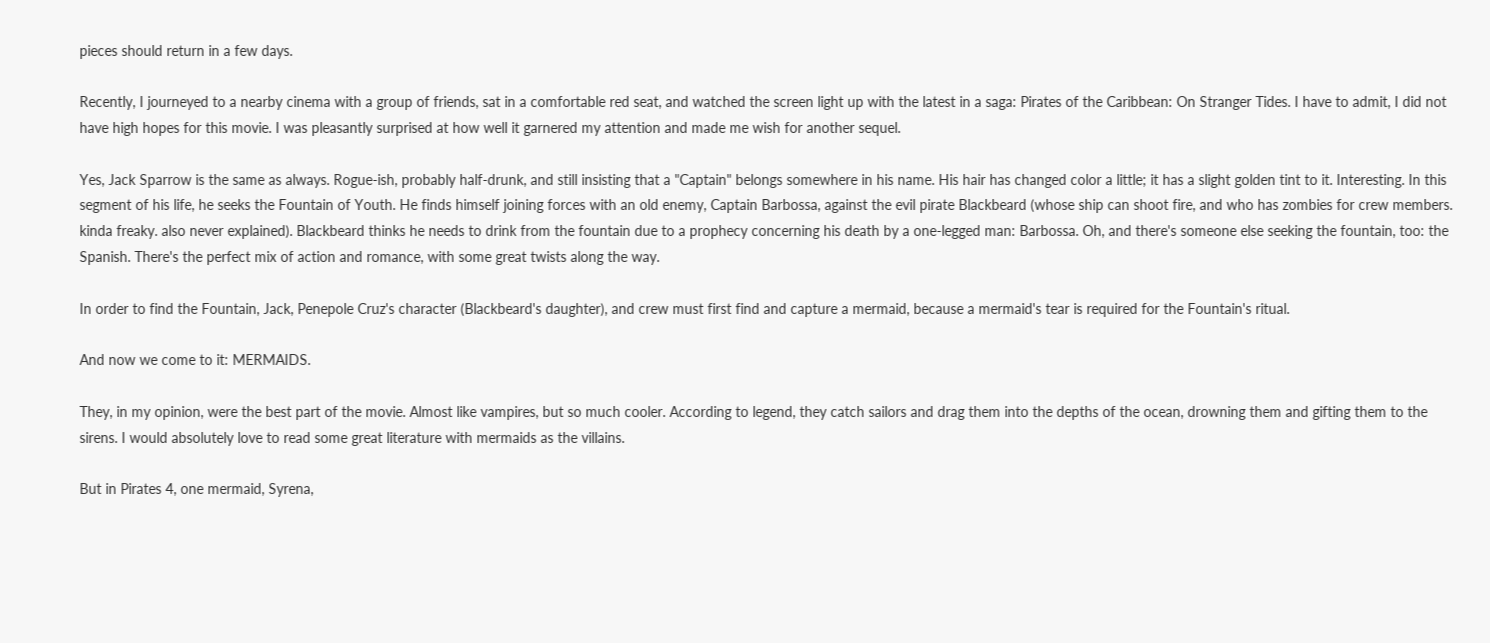pieces should return in a few days.

Recently, I journeyed to a nearby cinema with a group of friends, sat in a comfortable red seat, and watched the screen light up with the latest in a saga: Pirates of the Caribbean: On Stranger Tides. I have to admit, I did not have high hopes for this movie. I was pleasantly surprised at how well it garnered my attention and made me wish for another sequel.

Yes, Jack Sparrow is the same as always. Rogue-ish, probably half-drunk, and still insisting that a "Captain" belongs somewhere in his name. His hair has changed color a little; it has a slight golden tint to it. Interesting. In this segment of his life, he seeks the Fountain of Youth. He finds himself joining forces with an old enemy, Captain Barbossa, against the evil pirate Blackbeard (whose ship can shoot fire, and who has zombies for crew members. kinda freaky. also never explained). Blackbeard thinks he needs to drink from the fountain due to a prophecy concerning his death by a one-legged man: Barbossa. Oh, and there's someone else seeking the fountain, too: the Spanish. There's the perfect mix of action and romance, with some great twists along the way.

In order to find the Fountain, Jack, Penepole Cruz's character (Blackbeard's daughter), and crew must first find and capture a mermaid, because a mermaid's tear is required for the Fountain's ritual.

And now we come to it: MERMAIDS.

They, in my opinion, were the best part of the movie. Almost like vampires, but so much cooler. According to legend, they catch sailors and drag them into the depths of the ocean, drowning them and gifting them to the sirens. I would absolutely love to read some great literature with mermaids as the villains.

But in Pirates 4, one mermaid, Syrena,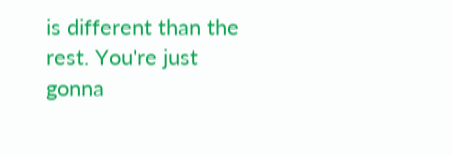is different than the rest. You're just gonna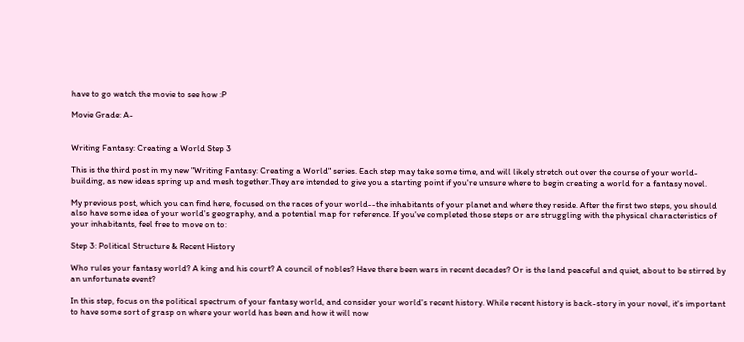have to go watch the movie to see how :P

Movie Grade: A-


Writing Fantasy: Creating a World Step 3

This is the third post in my new "Writing Fantasy: Creating a World" series. Each step may take some time, and will likely stretch out over the course of your world-building, as new ideas spring up and mesh together.They are intended to give you a starting point if you're unsure where to begin creating a world for a fantasy novel.

My previous post, which you can find here, focused on the races of your world--the inhabitants of your planet and where they reside. After the first two steps, you should also have some idea of your world's geography, and a potential map for reference. If you've completed those steps or are struggling with the physical characteristics of your inhabitants, feel free to move on to:

Step 3: Political Structure & Recent History

Who rules your fantasy world? A king and his court? A council of nobles? Have there been wars in recent decades? Or is the land peaceful and quiet, about to be stirred by an unfortunate event?

In this step, focus on the political spectrum of your fantasy world, and consider your world's recent history. While recent history is back-story in your novel, it's important to have some sort of grasp on where your world has been and how it will now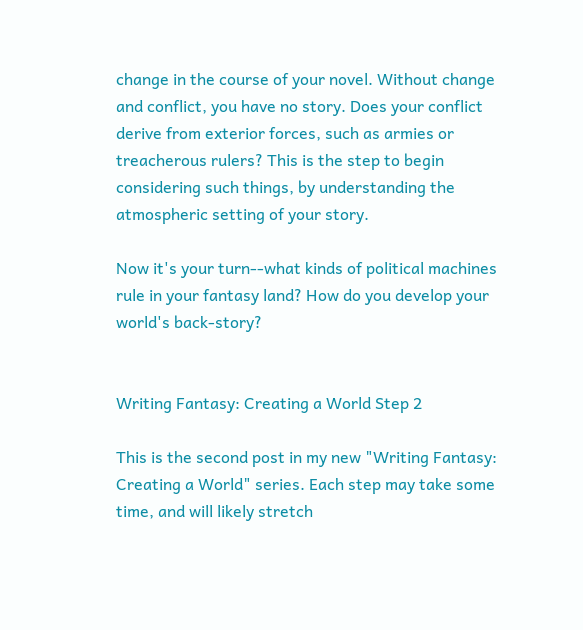change in the course of your novel. Without change and conflict, you have no story. Does your conflict derive from exterior forces, such as armies or treacherous rulers? This is the step to begin considering such things, by understanding the atmospheric setting of your story.

Now it's your turn--what kinds of political machines rule in your fantasy land? How do you develop your world's back-story?


Writing Fantasy: Creating a World Step 2

This is the second post in my new "Writing Fantasy: Creating a World" series. Each step may take some time, and will likely stretch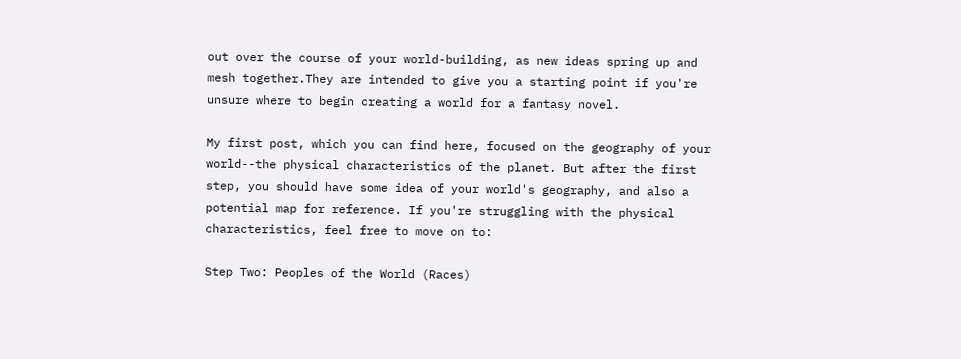out over the course of your world-building, as new ideas spring up and mesh together.They are intended to give you a starting point if you're unsure where to begin creating a world for a fantasy novel.

My first post, which you can find here, focused on the geography of your world--the physical characteristics of the planet. But after the first step, you should have some idea of your world's geography, and also a potential map for reference. If you're struggling with the physical characteristics, feel free to move on to:

Step Two: Peoples of the World (Races)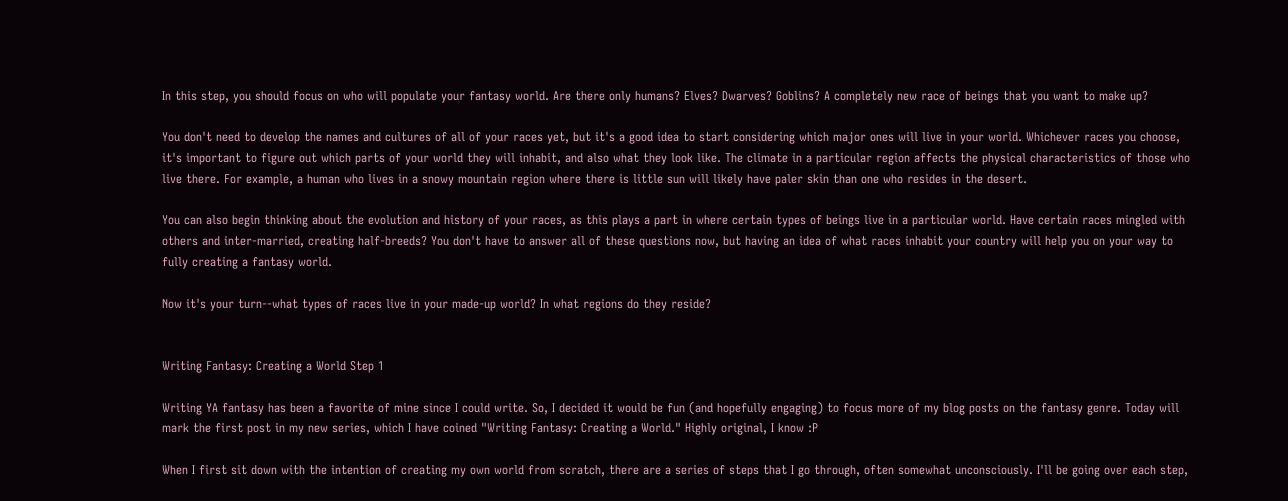In this step, you should focus on who will populate your fantasy world. Are there only humans? Elves? Dwarves? Goblins? A completely new race of beings that you want to make up?

You don't need to develop the names and cultures of all of your races yet, but it's a good idea to start considering which major ones will live in your world. Whichever races you choose, it's important to figure out which parts of your world they will inhabit, and also what they look like. The climate in a particular region affects the physical characteristics of those who live there. For example, a human who lives in a snowy mountain region where there is little sun will likely have paler skin than one who resides in the desert.

You can also begin thinking about the evolution and history of your races, as this plays a part in where certain types of beings live in a particular world. Have certain races mingled with others and inter-married, creating half-breeds? You don't have to answer all of these questions now, but having an idea of what races inhabit your country will help you on your way to fully creating a fantasy world.

Now it's your turn--what types of races live in your made-up world? In what regions do they reside?


Writing Fantasy: Creating a World Step 1

Writing YA fantasy has been a favorite of mine since I could write. So, I decided it would be fun (and hopefully engaging) to focus more of my blog posts on the fantasy genre. Today will mark the first post in my new series, which I have coined "Writing Fantasy: Creating a World." Highly original, I know :P

When I first sit down with the intention of creating my own world from scratch, there are a series of steps that I go through, often somewhat unconsciously. I'll be going over each step,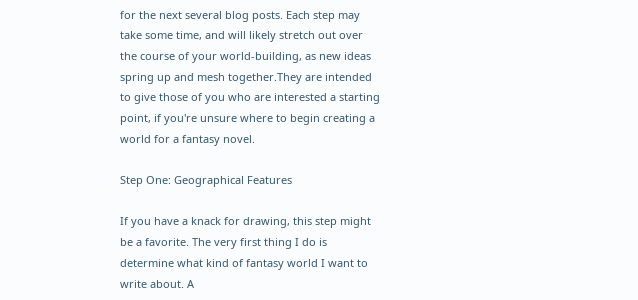for the next several blog posts. Each step may take some time, and will likely stretch out over the course of your world-building, as new ideas spring up and mesh together.They are intended to give those of you who are interested a starting point, if you're unsure where to begin creating a world for a fantasy novel.

Step One: Geographical Features

If you have a knack for drawing, this step might be a favorite. The very first thing I do is determine what kind of fantasy world I want to write about. A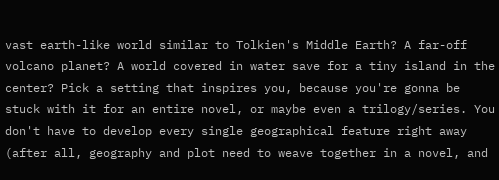vast earth-like world similar to Tolkien's Middle Earth? A far-off volcano planet? A world covered in water save for a tiny island in the center? Pick a setting that inspires you, because you're gonna be stuck with it for an entire novel, or maybe even a trilogy/series. You don't have to develop every single geographical feature right away (after all, geography and plot need to weave together in a novel, and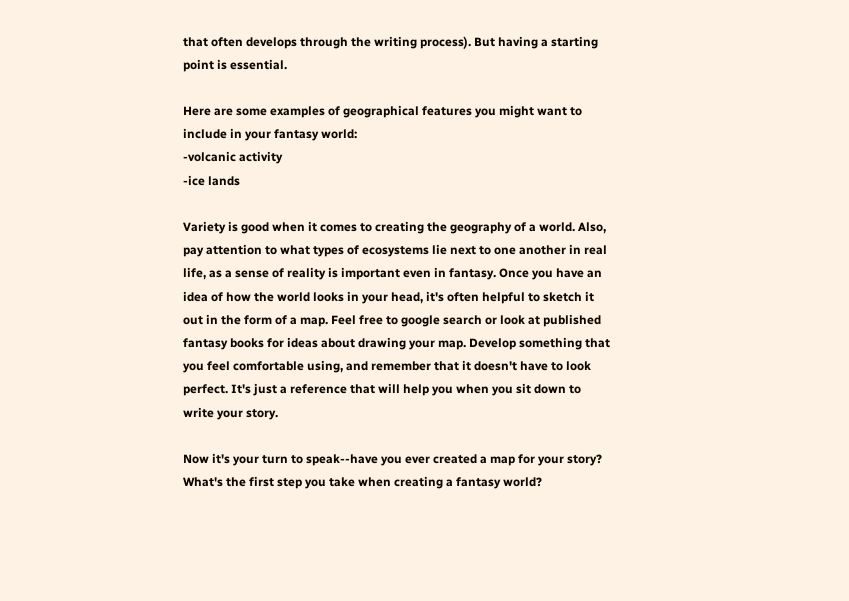that often develops through the writing process). But having a starting point is essential.

Here are some examples of geographical features you might want to include in your fantasy world:
-volcanic activity
-ice lands

Variety is good when it comes to creating the geography of a world. Also, pay attention to what types of ecosystems lie next to one another in real life, as a sense of reality is important even in fantasy. Once you have an idea of how the world looks in your head, it's often helpful to sketch it out in the form of a map. Feel free to google search or look at published fantasy books for ideas about drawing your map. Develop something that you feel comfortable using, and remember that it doesn't have to look perfect. It's just a reference that will help you when you sit down to write your story.

Now it's your turn to speak--have you ever created a map for your story? What's the first step you take when creating a fantasy world?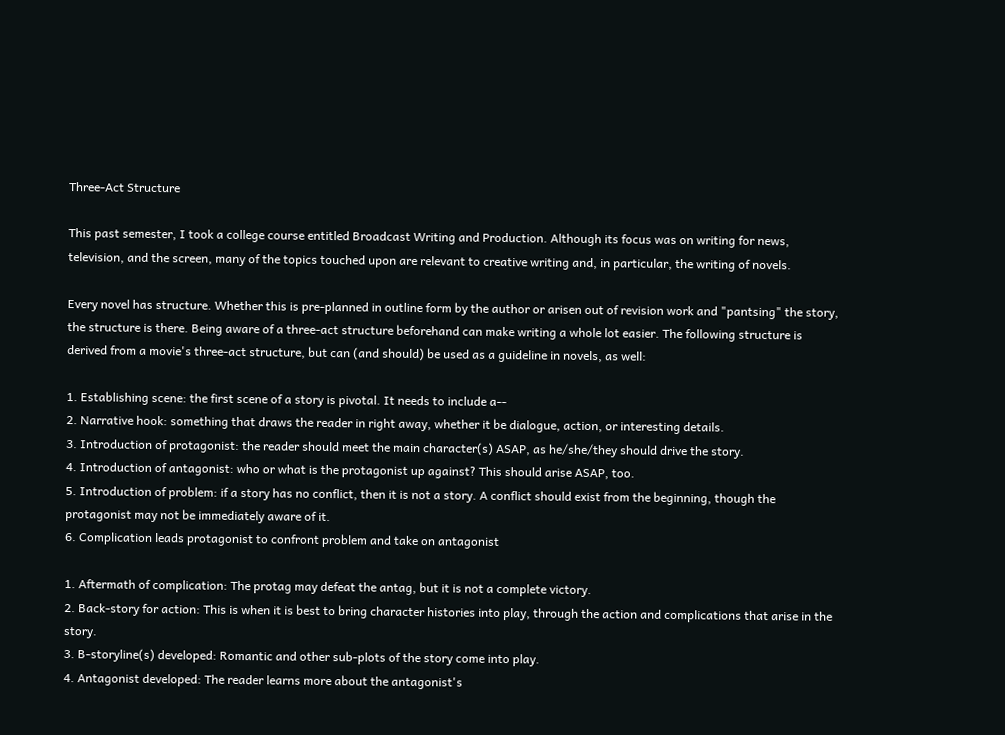Three-Act Structure

This past semester, I took a college course entitled Broadcast Writing and Production. Although its focus was on writing for news, television, and the screen, many of the topics touched upon are relevant to creative writing and, in particular, the writing of novels.

Every novel has structure. Whether this is pre-planned in outline form by the author or arisen out of revision work and "pantsing" the story, the structure is there. Being aware of a three-act structure beforehand can make writing a whole lot easier. The following structure is derived from a movie's three-act structure, but can (and should) be used as a guideline in novels, as well:

1. Establishing scene: the first scene of a story is pivotal. It needs to include a--
2. Narrative hook: something that draws the reader in right away, whether it be dialogue, action, or interesting details.
3. Introduction of protagonist: the reader should meet the main character(s) ASAP, as he/she/they should drive the story.
4. Introduction of antagonist: who or what is the protagonist up against? This should arise ASAP, too.
5. Introduction of problem: if a story has no conflict, then it is not a story. A conflict should exist from the beginning, though the protagonist may not be immediately aware of it.
6. Complication leads protagonist to confront problem and take on antagonist

1. Aftermath of complication: The protag may defeat the antag, but it is not a complete victory.
2. Back-story for action: This is when it is best to bring character histories into play, through the action and complications that arise in the story.
3. B-storyline(s) developed: Romantic and other sub-plots of the story come into play.
4. Antagonist developed: The reader learns more about the antagonist's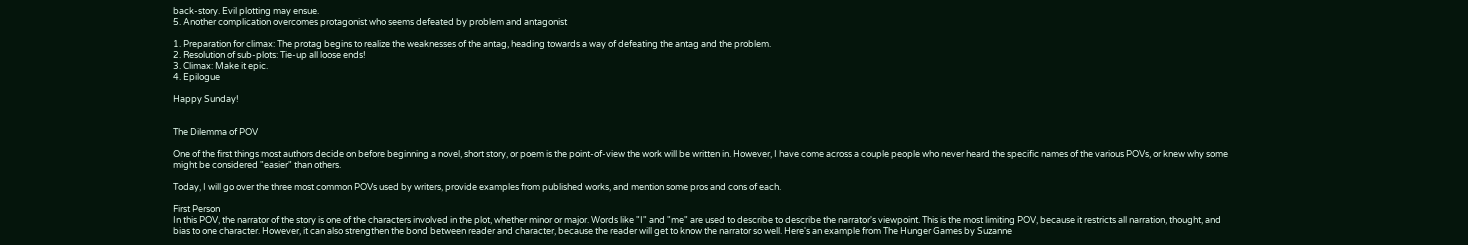back-story. Evil plotting may ensue.
5. Another complication overcomes protagonist who seems defeated by problem and antagonist

1. Preparation for climax: The protag begins to realize the weaknesses of the antag, heading towards a way of defeating the antag and the problem.
2. Resolution of sub-plots: Tie-up all loose ends!
3. Climax: Make it epic.
4. Epilogue

Happy Sunday!


The Dilemma of POV

One of the first things most authors decide on before beginning a novel, short story, or poem is the point-of-view the work will be written in. However, I have come across a couple people who never heard the specific names of the various POVs, or knew why some might be considered "easier" than others.

Today, I will go over the three most common POVs used by writers, provide examples from published works, and mention some pros and cons of each.

First Person
In this POV, the narrator of the story is one of the characters involved in the plot, whether minor or major. Words like "I" and "me" are used to describe to describe the narrator's viewpoint. This is the most limiting POV, because it restricts all narration, thought, and bias to one character. However, it can also strengthen the bond between reader and character, because the reader will get to know the narrator so well. Here's an example from The Hunger Games by Suzanne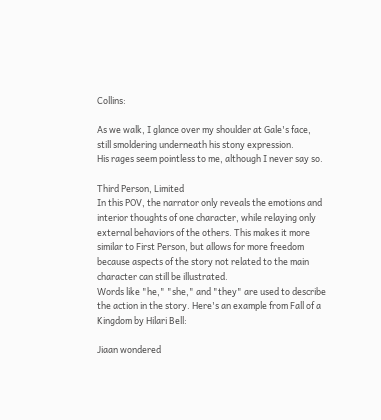Collins:

As we walk, I glance over my shoulder at Gale's face,
still smoldering underneath his stony expression.
His rages seem pointless to me, although I never say so.

Third Person, Limited
In this POV, the narrator only reveals the emotions and interior thoughts of one character, while relaying only external behaviors of the others. This makes it more similar to First Person, but allows for more freedom because aspects of the story not related to the main character can still be illustrated.
Words like "he," "she," and "they" are used to describe the action in the story. Here's an example from Fall of a Kingdom by Hilari Bell:

Jiaan wondered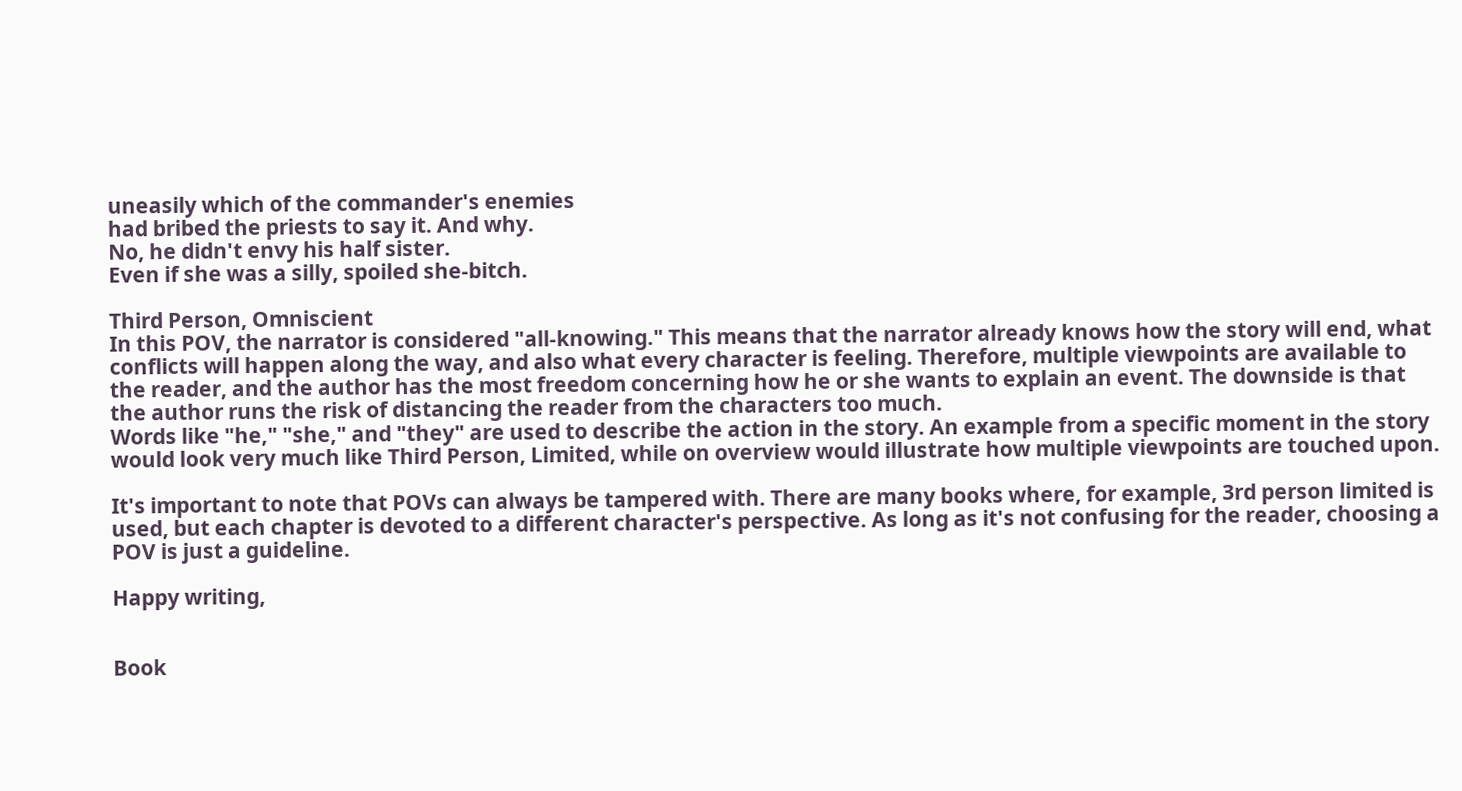uneasily which of the commander's enemies
had bribed the priests to say it. And why.
No, he didn't envy his half sister.
Even if she was a silly, spoiled she-bitch.

Third Person, Omniscient
In this POV, the narrator is considered "all-knowing." This means that the narrator already knows how the story will end, what conflicts will happen along the way, and also what every character is feeling. Therefore, multiple viewpoints are available to the reader, and the author has the most freedom concerning how he or she wants to explain an event. The downside is that the author runs the risk of distancing the reader from the characters too much.
Words like "he," "she," and "they" are used to describe the action in the story. An example from a specific moment in the story would look very much like Third Person, Limited, while on overview would illustrate how multiple viewpoints are touched upon.

It's important to note that POVs can always be tampered with. There are many books where, for example, 3rd person limited is used, but each chapter is devoted to a different character's perspective. As long as it's not confusing for the reader, choosing a POV is just a guideline.

Happy writing,


Book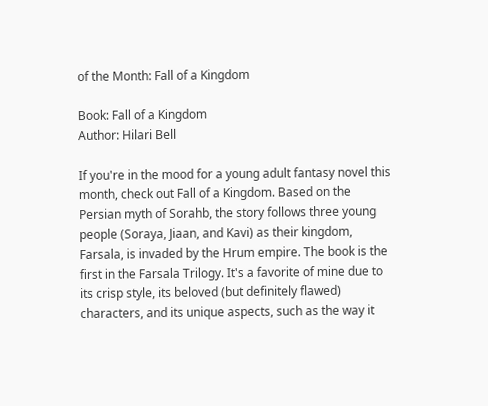of the Month: Fall of a Kingdom

Book: Fall of a Kingdom
Author: Hilari Bell

If you're in the mood for a young adult fantasy novel this month, check out Fall of a Kingdom. Based on the Persian myth of Sorahb, the story follows three young people (Soraya, Jiaan, and Kavi) as their kingdom, Farsala, is invaded by the Hrum empire. The book is the first in the Farsala Trilogy. It's a favorite of mine due to its crisp style, its beloved (but definitely flawed) characters, and its unique aspects, such as the way it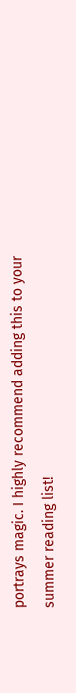portrays magic. I highly recommend adding this to your summer reading list!